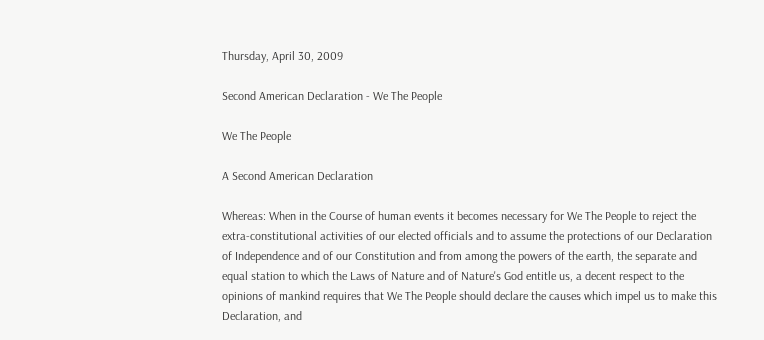Thursday, April 30, 2009

Second American Declaration - We The People

We The People

A Second American Declaration

Whereas: When in the Course of human events it becomes necessary for We The People to reject the extra-constitutional activities of our elected officials and to assume the protections of our Declaration of Independence and of our Constitution and from among the powers of the earth, the separate and equal station to which the Laws of Nature and of Nature's God entitle us, a decent respect to the opinions of mankind requires that We The People should declare the causes which impel us to make this Declaration, and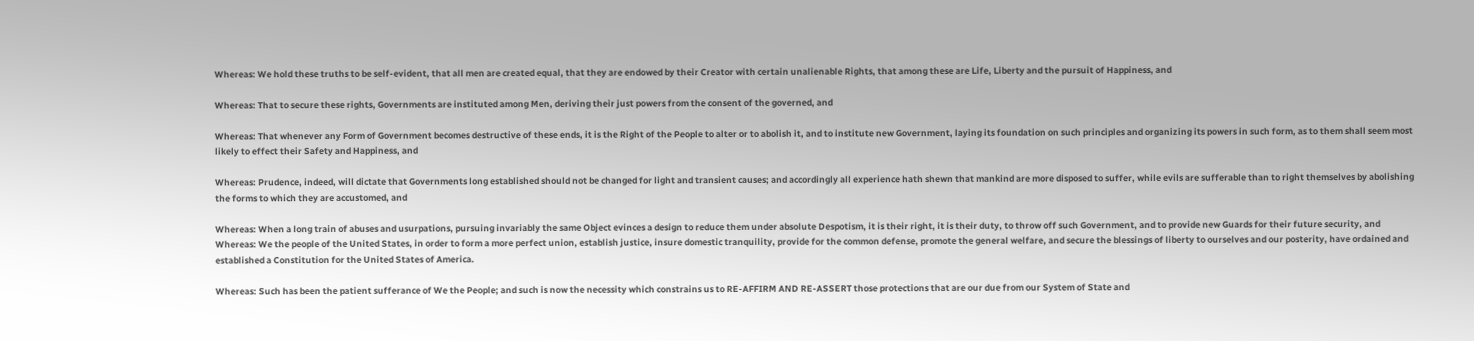Whereas: We hold these truths to be self-evident, that all men are created equal, that they are endowed by their Creator with certain unalienable Rights, that among these are Life, Liberty and the pursuit of Happiness, and

Whereas: That to secure these rights, Governments are instituted among Men, deriving their just powers from the consent of the governed, and

Whereas: That whenever any Form of Government becomes destructive of these ends, it is the Right of the People to alter or to abolish it, and to institute new Government, laying its foundation on such principles and organizing its powers in such form, as to them shall seem most likely to effect their Safety and Happiness, and

Whereas: Prudence, indeed, will dictate that Governments long established should not be changed for light and transient causes; and accordingly all experience hath shewn that mankind are more disposed to suffer, while evils are sufferable than to right themselves by abolishing the forms to which they are accustomed, and

Whereas: When a long train of abuses and usurpations, pursuing invariably the same Object evinces a design to reduce them under absolute Despotism, it is their right, it is their duty, to throw off such Government, and to provide new Guards for their future security, and
Whereas: We the people of the United States, in order to form a more perfect union, establish justice, insure domestic tranquility, provide for the common defense, promote the general welfare, and secure the blessings of liberty to ourselves and our posterity, have ordained and established a Constitution for the United States of America.

Whereas: Such has been the patient sufferance of We the People; and such is now the necessity which constrains us to RE-AFFIRM AND RE-ASSERT those protections that are our due from our System of State and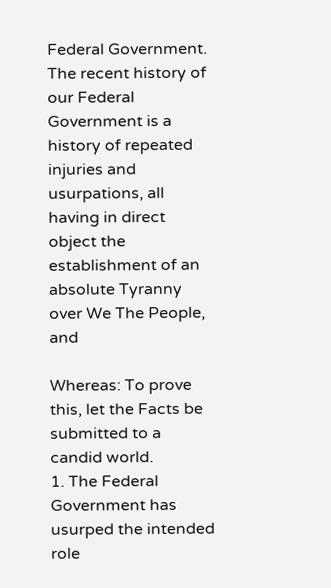Federal Government. The recent history of our Federal Government is a history of repeated injuries and usurpations, all having in direct object the establishment of an absolute Tyranny over We The People, and

Whereas: To prove this, let the Facts be submitted to a candid world.
1. The Federal Government has usurped the intended role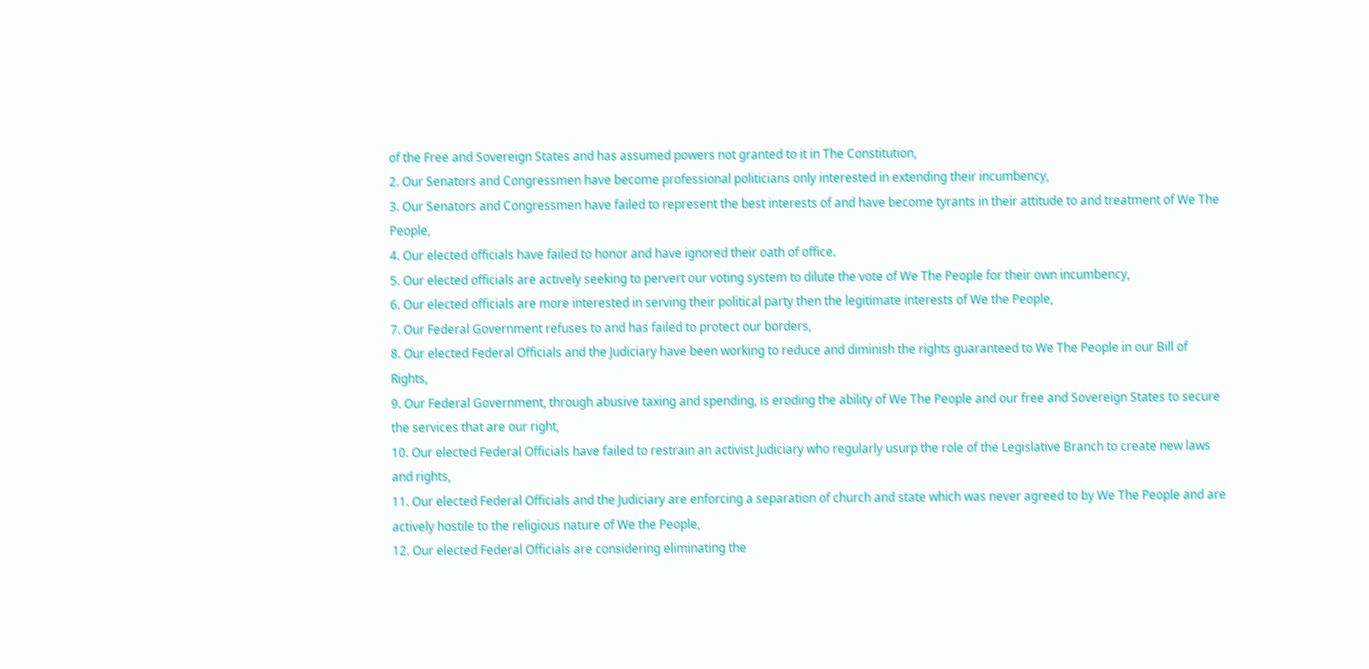of the Free and Sovereign States and has assumed powers not granted to it in The Constitution,
2. Our Senators and Congressmen have become professional politicians only interested in extending their incumbency,
3. Our Senators and Congressmen have failed to represent the best interests of and have become tyrants in their attitude to and treatment of We The People,
4. Our elected officials have failed to honor and have ignored their oath of office.
5. Our elected officials are actively seeking to pervert our voting system to dilute the vote of We The People for their own incumbency,
6. Our elected officials are more interested in serving their political party then the legitimate interests of We the People,
7. Our Federal Government refuses to and has failed to protect our borders,
8. Our elected Federal Officials and the Judiciary have been working to reduce and diminish the rights guaranteed to We The People in our Bill of Rights,
9. Our Federal Government, through abusive taxing and spending, is eroding the ability of We The People and our free and Sovereign States to secure the services that are our right,
10. Our elected Federal Officials have failed to restrain an activist Judiciary who regularly usurp the role of the Legislative Branch to create new laws and rights,
11. Our elected Federal Officials and the Judiciary are enforcing a separation of church and state which was never agreed to by We The People and are actively hostile to the religious nature of We the People,
12. Our elected Federal Officials are considering eliminating the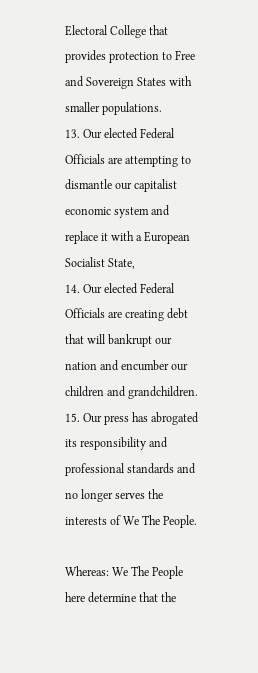Electoral College that provides protection to Free and Sovereign States with smaller populations.
13. Our elected Federal Officials are attempting to dismantle our capitalist economic system and replace it with a European Socialist State,
14. Our elected Federal Officials are creating debt that will bankrupt our nation and encumber our children and grandchildren.
15. Our press has abrogated its responsibility and professional standards and no longer serves the interests of We The People.

Whereas: We The People here determine that the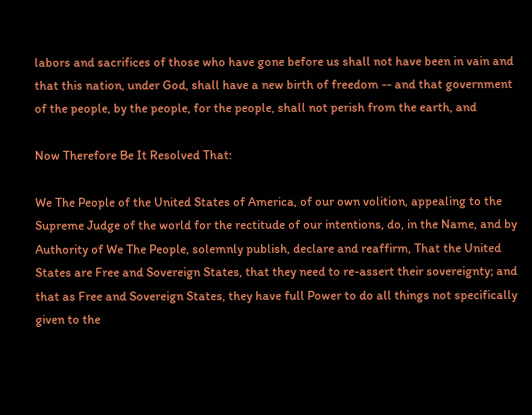labors and sacrifices of those who have gone before us shall not have been in vain and that this nation, under God, shall have a new birth of freedom -- and that government of the people, by the people, for the people, shall not perish from the earth, and

Now Therefore Be It Resolved That:

We The People of the United States of America, of our own volition, appealing to the Supreme Judge of the world for the rectitude of our intentions, do, in the Name, and by Authority of We The People, solemnly publish, declare and reaffirm, That the United States are Free and Sovereign States, that they need to re-assert their sovereignty; and that as Free and Sovereign States, they have full Power to do all things not specifically given to the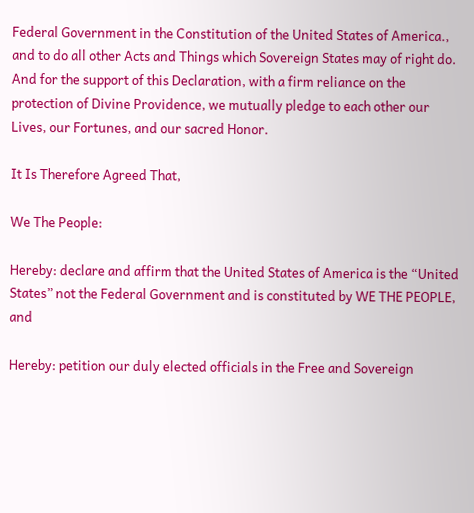Federal Government in the Constitution of the United States of America., and to do all other Acts and Things which Sovereign States may of right do. And for the support of this Declaration, with a firm reliance on the protection of Divine Providence, we mutually pledge to each other our Lives, our Fortunes, and our sacred Honor.

It Is Therefore Agreed That,

We The People:

Hereby: declare and affirm that the United States of America is the “United States” not the Federal Government and is constituted by WE THE PEOPLE, and

Hereby: petition our duly elected officials in the Free and Sovereign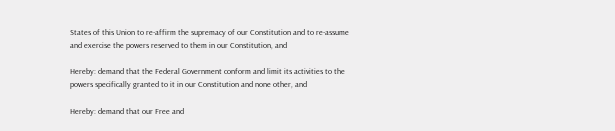States of this Union to re-affirm the supremacy of our Constitution and to re-assume and exercise the powers reserved to them in our Constitution, and

Hereby: demand that the Federal Government conform and limit its activities to the powers specifically granted to it in our Constitution and none other, and

Hereby: demand that our Free and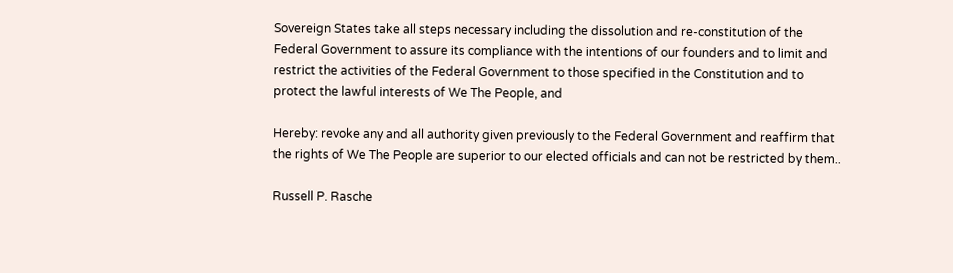Sovereign States take all steps necessary including the dissolution and re-constitution of the Federal Government to assure its compliance with the intentions of our founders and to limit and restrict the activities of the Federal Government to those specified in the Constitution and to protect the lawful interests of We The People, and

Hereby: revoke any and all authority given previously to the Federal Government and reaffirm that the rights of We The People are superior to our elected officials and can not be restricted by them..

Russell P. Rasche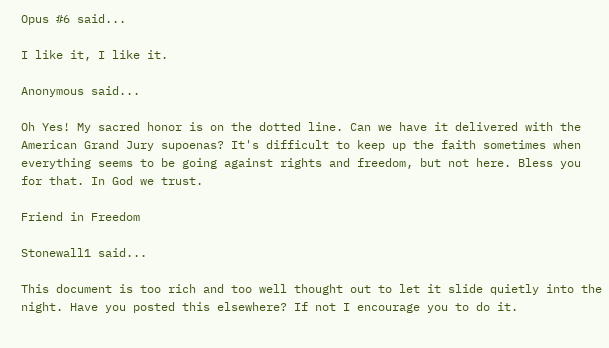Opus #6 said...

I like it, I like it.

Anonymous said...

Oh Yes! My sacred honor is on the dotted line. Can we have it delivered with the American Grand Jury supoenas? It's difficult to keep up the faith sometimes when everything seems to be going against rights and freedom, but not here. Bless you for that. In God we trust.

Friend in Freedom

Stonewall1 said...

This document is too rich and too well thought out to let it slide quietly into the night. Have you posted this elsewhere? If not I encourage you to do it.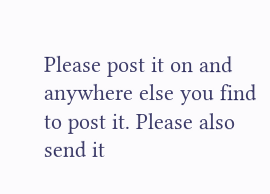Please post it on and anywhere else you find to post it. Please also send it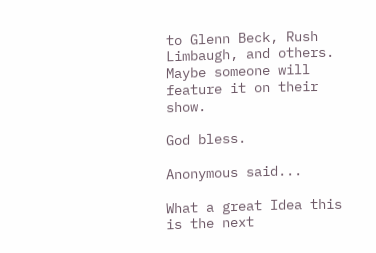to Glenn Beck, Rush Limbaugh, and others. Maybe someone will feature it on their show.

God bless.

Anonymous said...

What a great Idea this is the next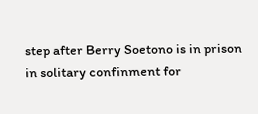step after Berry Soetono is in prison in solitary confinment for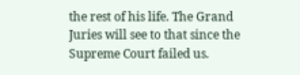the rest of his life. The Grand Juries will see to that since the Supreme Court failed us.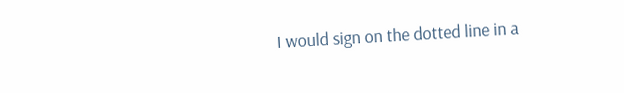I would sign on the dotted line in a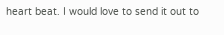heart beat. I would love to send it out to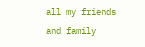all my friends and family